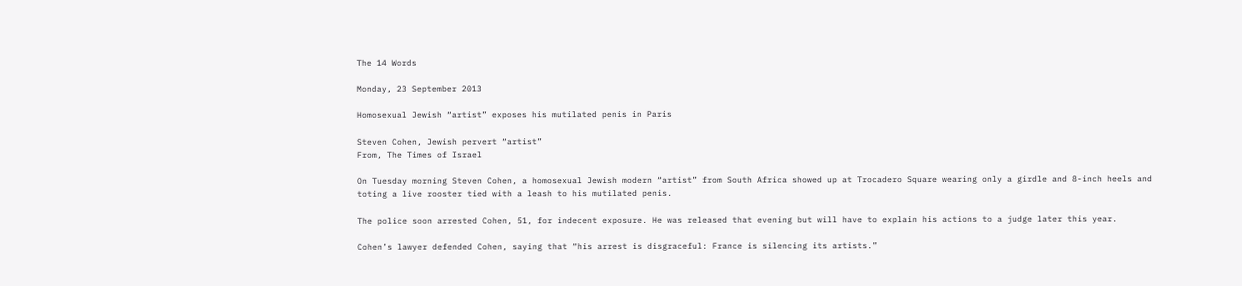The 14 Words

Monday, 23 September 2013

Homosexual Jewish “artist” exposes his mutilated penis in Paris

Steven Cohen, Jewish pervert “artist”
From, The Times of Israel

On Tuesday morning Steven Cohen, a homosexual Jewish modern “artist” from South Africa showed up at Trocadero Square wearing only a girdle and 8-inch heels and toting a live rooster tied with a leash to his mutilated penis.

The police soon arrested Cohen, 51, for indecent exposure. He was released that evening but will have to explain his actions to a judge later this year.

Cohen’s lawyer defended Cohen, saying that “his arrest is disgraceful: France is silencing its artists.”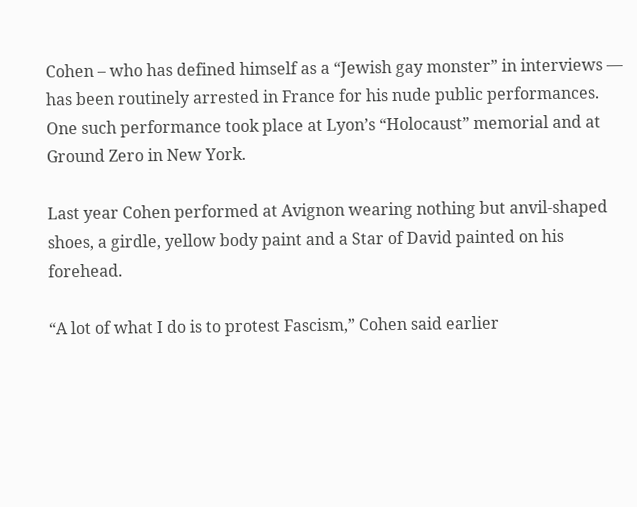Cohen – who has defined himself as a “Jewish gay monster” in interviews — has been routinely arrested in France for his nude public performances. One such performance took place at Lyon’s “Holocaust” memorial and at Ground Zero in New York.

Last year Cohen performed at Avignon wearing nothing but anvil-shaped shoes, a girdle, yellow body paint and a Star of David painted on his forehead.

“A lot of what I do is to protest Fascism,” Cohen said earlier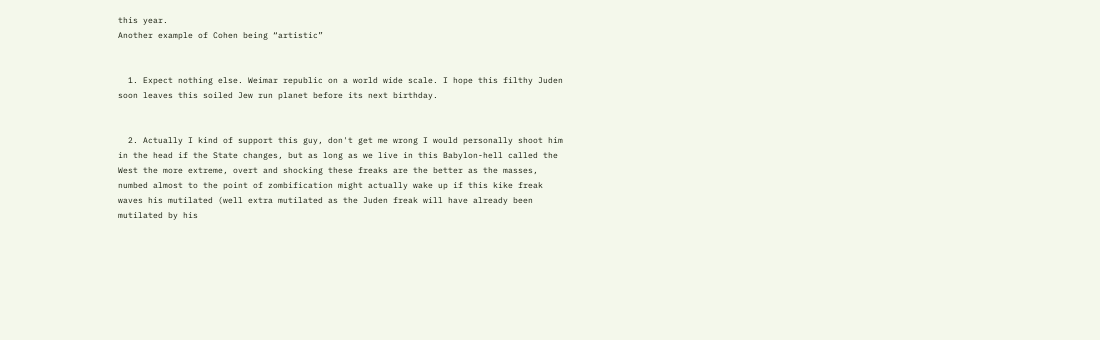this year.
Another example of Cohen being “artistic”


  1. Expect nothing else. Weimar republic on a world wide scale. I hope this filthy Juden soon leaves this soiled Jew run planet before its next birthday.


  2. Actually I kind of support this guy, don't get me wrong I would personally shoot him in the head if the State changes, but as long as we live in this Babylon-hell called the West the more extreme, overt and shocking these freaks are the better as the masses, numbed almost to the point of zombification might actually wake up if this kike freak waves his mutilated (well extra mutilated as the Juden freak will have already been mutilated by his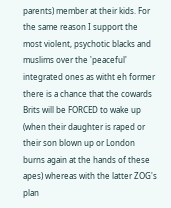parents) member at their kids. For the same reason I support the most violent, psychotic blacks and muslims over the 'peaceful' integrated ones as witht eh former there is a chance that the cowards Brits will be FORCED to wake up (when their daughter is raped or their son blown up or London burns again at the hands of these apes) whereas with the latter ZOG's plan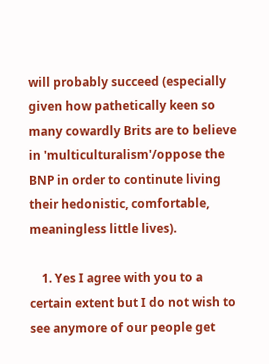will probably succeed (especially given how pathetically keen so many cowardly Brits are to believe in 'multiculturalism'/oppose the BNP in order to continute living their hedonistic, comfortable, meaningless little lives).

    1. Yes I agree with you to a certain extent but I do not wish to see anymore of our people get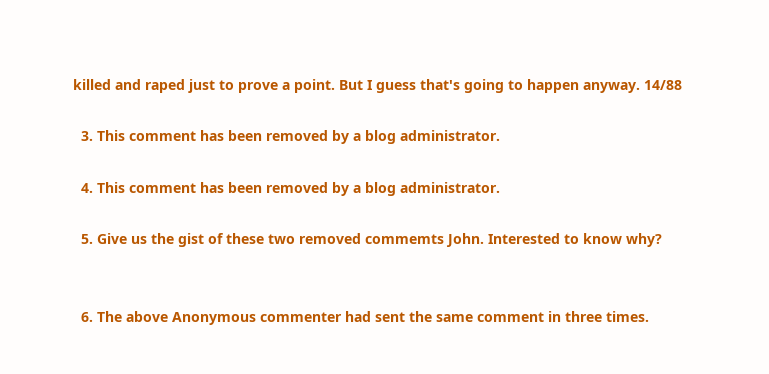killed and raped just to prove a point. But I guess that's going to happen anyway. 14/88

  3. This comment has been removed by a blog administrator.

  4. This comment has been removed by a blog administrator.

  5. Give us the gist of these two removed commemts John. Interested to know why?


  6. The above Anonymous commenter had sent the same comment in three times.